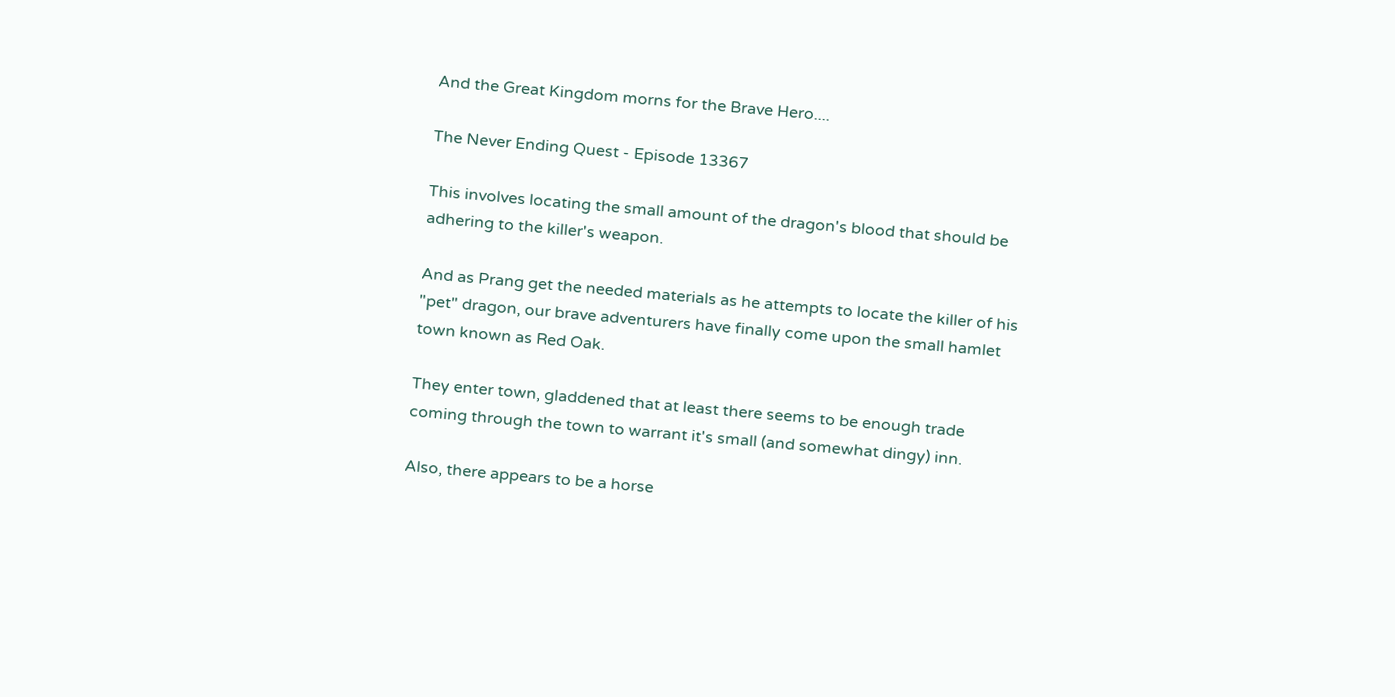And the Great Kingdom morns for the Brave Hero....

The Never Ending Quest - Episode 13367

This involves locating the small amount of the dragon's blood that should be adhering to the killer's weapon.

And as Prang get the needed materials as he attempts to locate the killer of his "pet" dragon, our brave adventurers have finally come upon the small hamlet town known as Red Oak.

They enter town, gladdened that at least there seems to be enough trade coming through the town to warrant it's small (and somewhat dingy) inn.

Also, there appears to be a horse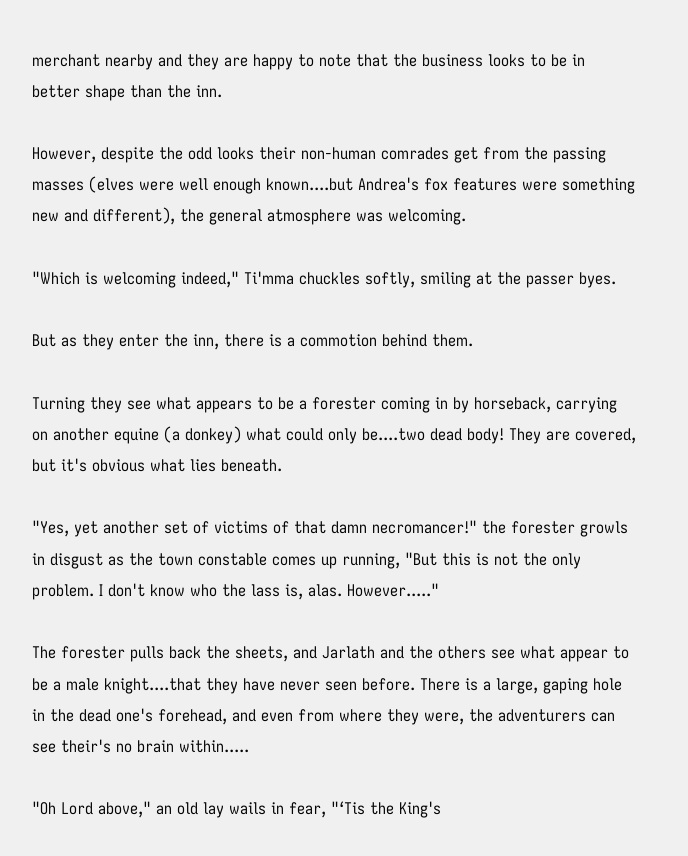merchant nearby and they are happy to note that the business looks to be in better shape than the inn.

However, despite the odd looks their non-human comrades get from the passing masses (elves were well enough known....but Andrea's fox features were something new and different), the general atmosphere was welcoming.

"Which is welcoming indeed," Ti'mma chuckles softly, smiling at the passer byes.

But as they enter the inn, there is a commotion behind them.

Turning they see what appears to be a forester coming in by horseback, carrying on another equine (a donkey) what could only be....two dead body! They are covered, but it's obvious what lies beneath.

"Yes, yet another set of victims of that damn necromancer!" the forester growls in disgust as the town constable comes up running, "But this is not the only problem. I don't know who the lass is, alas. However....."

The forester pulls back the sheets, and Jarlath and the others see what appear to be a male knight....that they have never seen before. There is a large, gaping hole in the dead one's forehead, and even from where they were, the adventurers can see their's no brain within.....

"Oh Lord above," an old lay wails in fear, "‘Tis the King's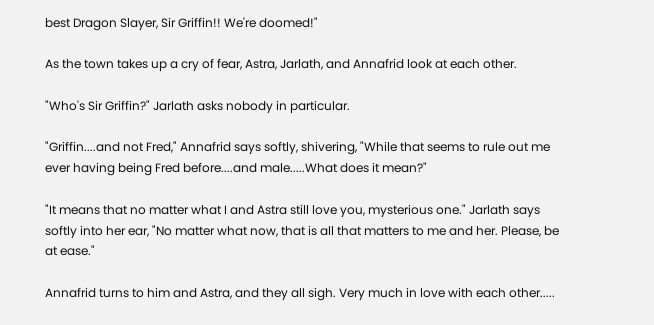best Dragon Slayer, Sir Griffin!! We're doomed!"

As the town takes up a cry of fear, Astra, Jarlath, and Annafrid look at each other.

"Who's Sir Griffin?" Jarlath asks nobody in particular.

"Griffin....and not Fred," Annafrid says softly, shivering, "While that seems to rule out me ever having being Fred before....and male.....What does it mean?"

"It means that no matter what I and Astra still love you, mysterious one." Jarlath says softly into her ear, "No matter what now, that is all that matters to me and her. Please, be at ease."

Annafrid turns to him and Astra, and they all sigh. Very much in love with each other.....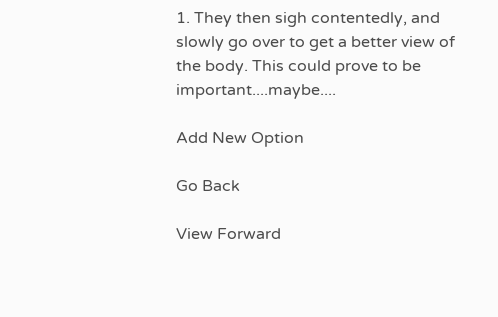1. They then sigh contentedly, and slowly go over to get a better view of the body. This could prove to be important....maybe....

Add New Option

Go Back

View Forward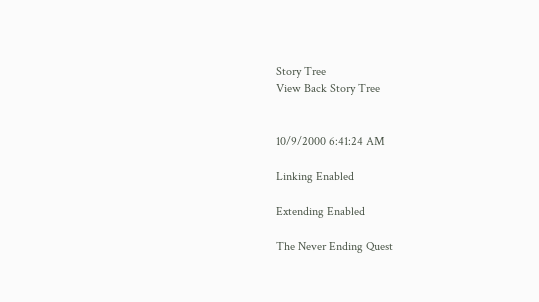Story Tree
View Back Story Tree


10/9/2000 6:41:24 AM

Linking Enabled

Extending Enabled

The Never Ending Quest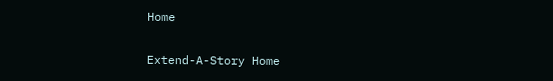Home

Extend-A-Story Home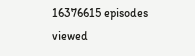16376615 episodes viewed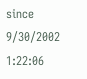since 9/30/2002 1:22:06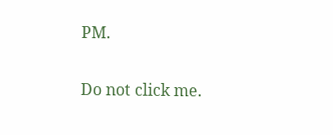PM.

Do not click me.